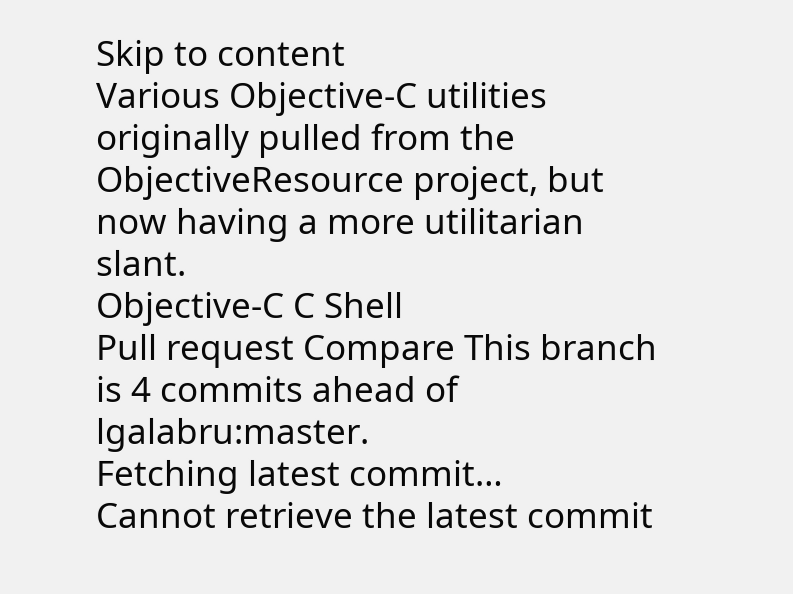Skip to content
Various Objective-C utilities originally pulled from the ObjectiveResource project, but now having a more utilitarian slant.
Objective-C C Shell
Pull request Compare This branch is 4 commits ahead of lgalabru:master.
Fetching latest commit…
Cannot retrieve the latest commit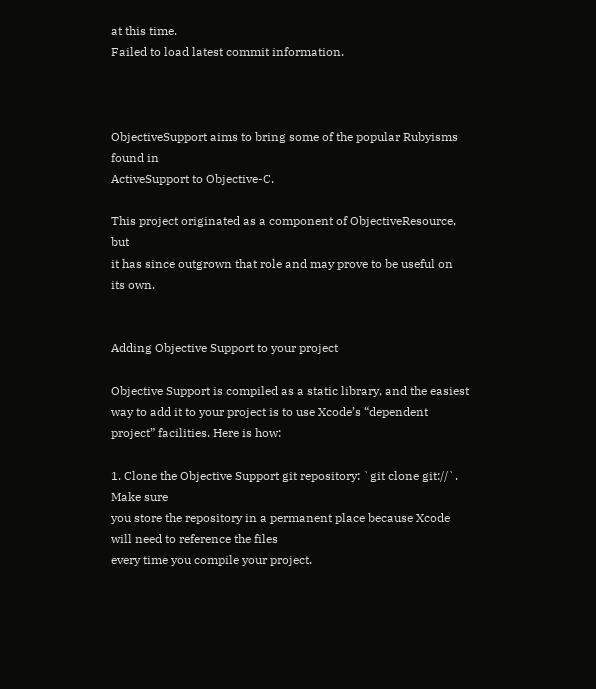at this time.
Failed to load latest commit information.



ObjectiveSupport aims to bring some of the popular Rubyisms found in
ActiveSupport to Objective-C.

This project originated as a component of ObjectiveResource, but
it has since outgrown that role and may prove to be useful on
its own.


Adding Objective Support to your project

Objective Support is compiled as a static library, and the easiest way to add it to your project is to use Xcode’s “dependent project” facilities. Here is how:

1. Clone the Objective Support git repository: `git clone git://`. Make sure
you store the repository in a permanent place because Xcode will need to reference the files
every time you compile your project.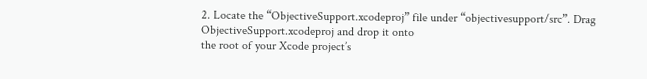2. Locate the “ObjectiveSupport.xcodeproj” file under “objectivesupport/src”. Drag ObjectiveSupport.xcodeproj and drop it onto
the root of your Xcode project’s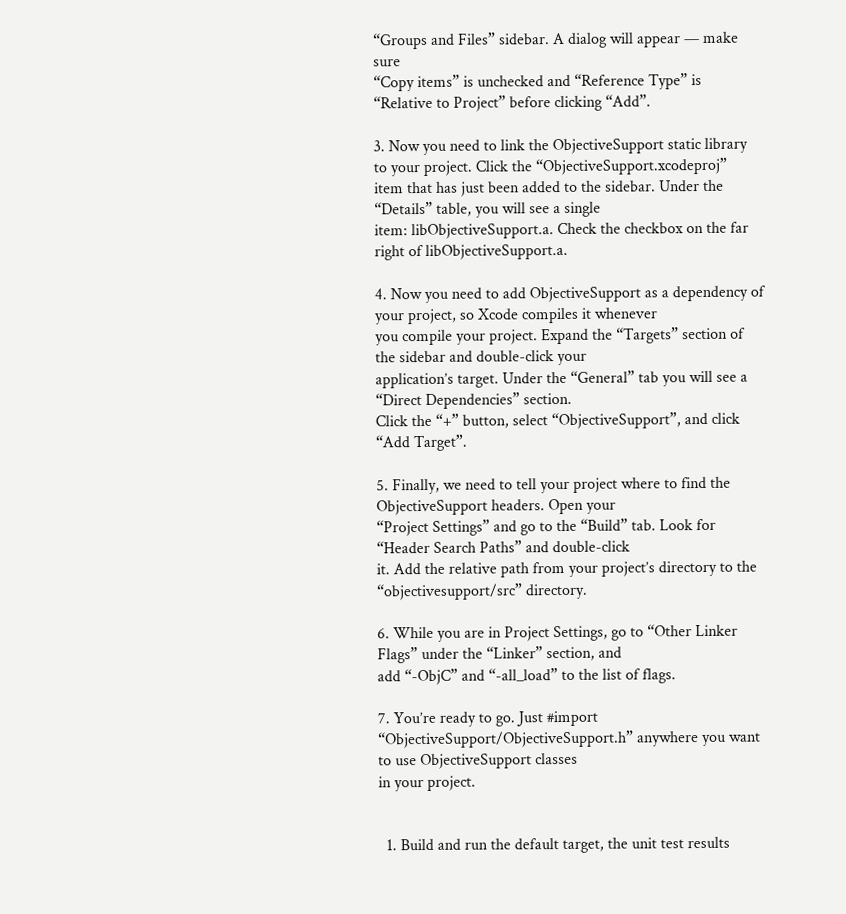“Groups and Files” sidebar. A dialog will appear — make sure
“Copy items” is unchecked and “Reference Type” is “Relative to Project” before clicking “Add”.

3. Now you need to link the ObjectiveSupport static library to your project. Click the “ObjectiveSupport.xcodeproj”
item that has just been added to the sidebar. Under the “Details” table, you will see a single
item: libObjectiveSupport.a. Check the checkbox on the far right of libObjectiveSupport.a.

4. Now you need to add ObjectiveSupport as a dependency of your project, so Xcode compiles it whenever
you compile your project. Expand the “Targets” section of the sidebar and double-click your
application’s target. Under the “General” tab you will see a “Direct Dependencies” section.
Click the “+” button, select “ObjectiveSupport”, and click “Add Target”.

5. Finally, we need to tell your project where to find the ObjectiveSupport headers. Open your
“Project Settings” and go to the “Build” tab. Look for “Header Search Paths” and double-click
it. Add the relative path from your project’s directory to the “objectivesupport/src” directory.

6. While you are in Project Settings, go to “Other Linker Flags” under the “Linker” section, and
add “-ObjC” and “-all_load” to the list of flags.

7. You’re ready to go. Just #import “ObjectiveSupport/ObjectiveSupport.h” anywhere you want to use ObjectiveSupport classes
in your project.


  1. Build and run the default target, the unit test results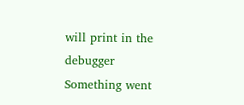will print in the debugger
Something went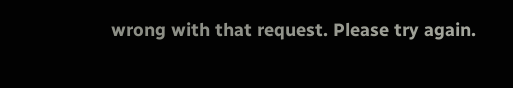wrong with that request. Please try again.